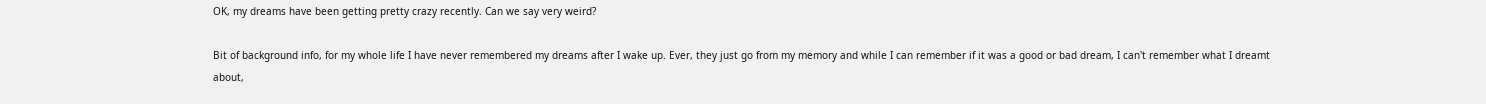OK, my dreams have been getting pretty crazy recently. Can we say very weird?

Bit of background info, for my whole life I have never remembered my dreams after I wake up. Ever, they just go from my memory and while I can remember if it was a good or bad dream, I can't remember what I dreamt about,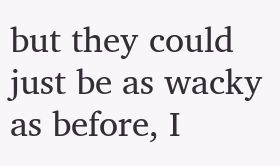but they could just be as wacky as before, I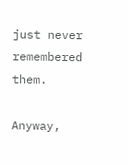just never remembered them.

Anyway,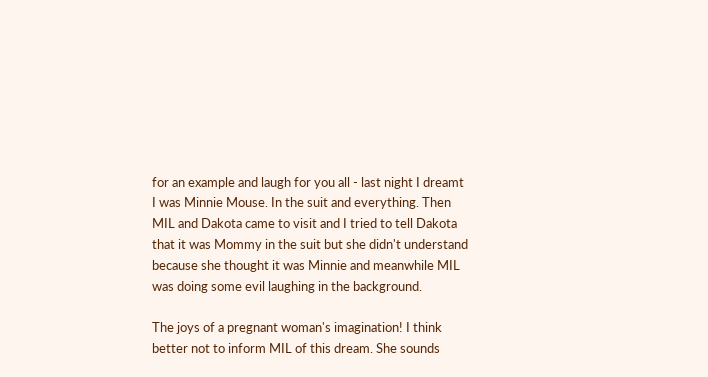for an example and laugh for you all - last night I dreamt I was Minnie Mouse. In the suit and everything. Then MIL and Dakota came to visit and I tried to tell Dakota that it was Mommy in the suit but she didn't understand because she thought it was Minnie and meanwhile MIL was doing some evil laughing in the background.

The joys of a pregnant woman's imagination! I think better not to inform MIL of this dream. She sounds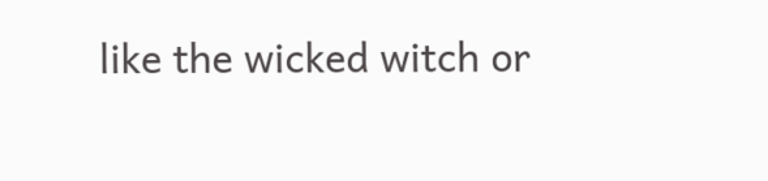like the wicked witch or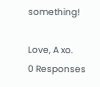something!

Love, A xo.
0 Responses